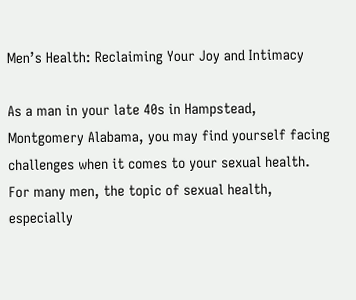Men’s Health: Reclaiming Your Joy and Intimacy

As a man in your late 40s in Hampstead, Montgomery Alabama, you may find yourself facing challenges when it comes to your sexual health. For many men, the topic of sexual health, especially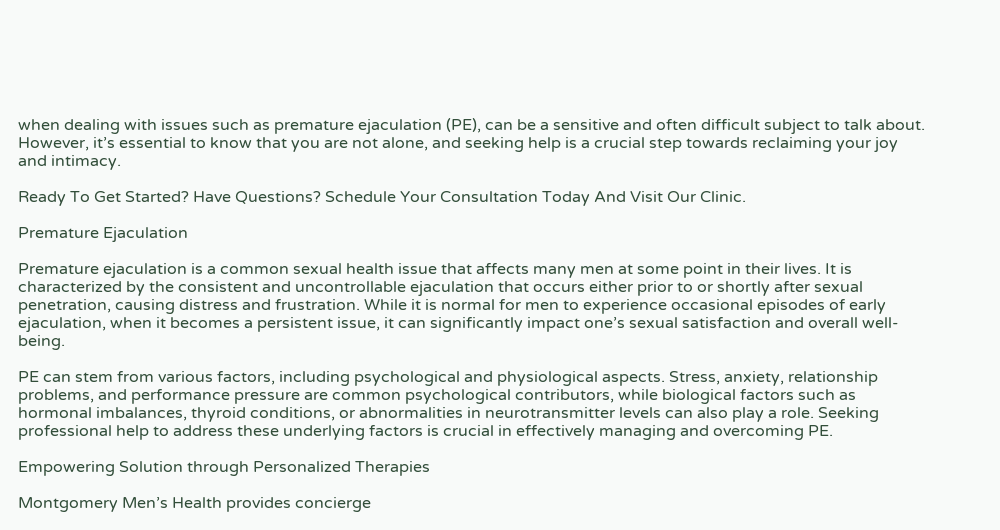when dealing with issues such as premature ejaculation (PE), can be a sensitive and often difficult subject to talk about. However, it’s essential to know that you are not alone, and seeking help is a crucial step towards reclaiming your joy and intimacy.

Ready To Get Started? Have Questions? Schedule Your Consultation Today And Visit Our Clinic.

Premature Ejaculation

Premature ejaculation is a common sexual health issue that affects many men at some point in their lives. It is characterized by the consistent and uncontrollable ejaculation that occurs either prior to or shortly after sexual penetration, causing distress and frustration. While it is normal for men to experience occasional episodes of early ejaculation, when it becomes a persistent issue, it can significantly impact one’s sexual satisfaction and overall well-being.

PE can stem from various factors, including psychological and physiological aspects. Stress, anxiety, relationship problems, and performance pressure are common psychological contributors, while biological factors such as hormonal imbalances, thyroid conditions, or abnormalities in neurotransmitter levels can also play a role. Seeking professional help to address these underlying factors is crucial in effectively managing and overcoming PE.

Empowering Solution through Personalized Therapies

Montgomery Men’s Health provides concierge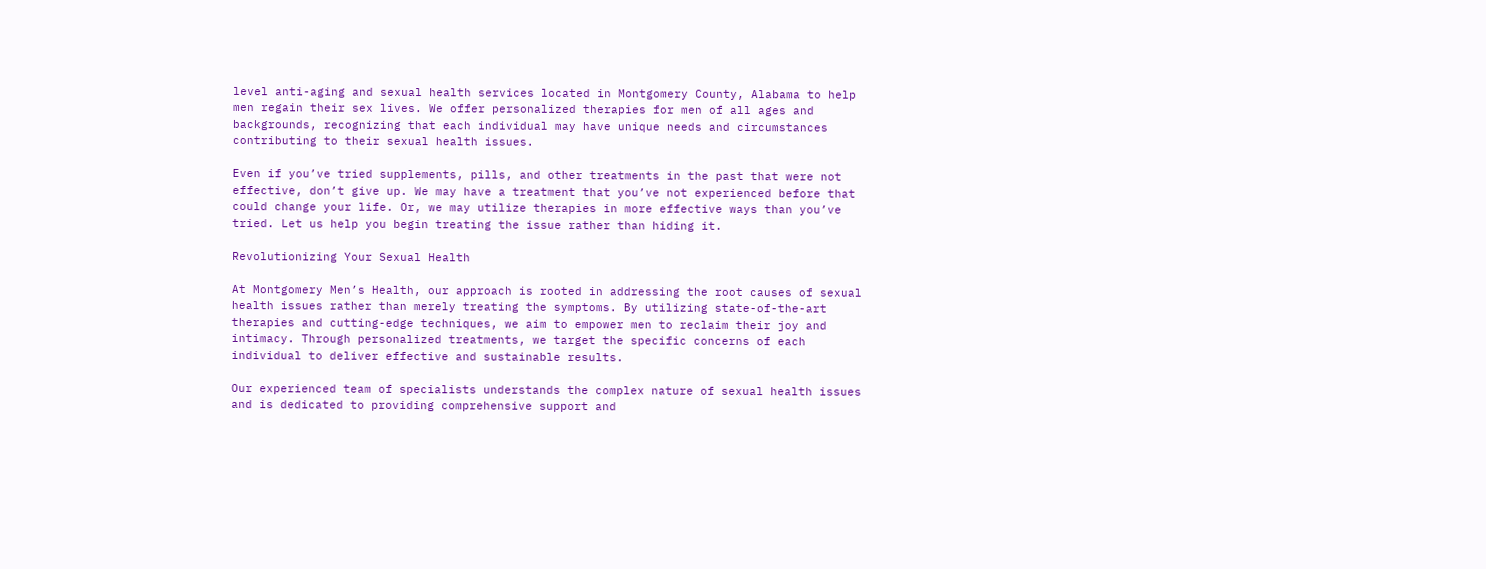level anti-aging and sexual health services located in Montgomery County, Alabama to help men regain their sex lives. We offer personalized therapies for men of all ages and backgrounds, recognizing that each individual may have unique needs and circumstances contributing to their sexual health issues.

Even if you’ve tried supplements, pills, and other treatments in the past that were not effective, don’t give up. We may have a treatment that you’ve not experienced before that could change your life. Or, we may utilize therapies in more effective ways than you’ve tried. Let us help you begin treating the issue rather than hiding it.

Revolutionizing Your Sexual Health

At Montgomery Men’s Health, our approach is rooted in addressing the root causes of sexual health issues rather than merely treating the symptoms. By utilizing state-of-the-art therapies and cutting-edge techniques, we aim to empower men to reclaim their joy and intimacy. Through personalized treatments, we target the specific concerns of each individual to deliver effective and sustainable results.

Our experienced team of specialists understands the complex nature of sexual health issues and is dedicated to providing comprehensive support and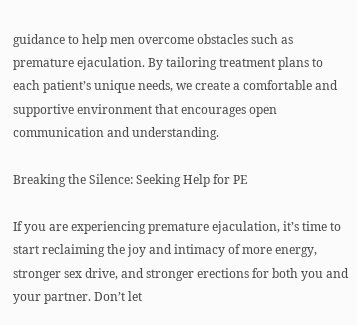guidance to help men overcome obstacles such as premature ejaculation. By tailoring treatment plans to each patient’s unique needs, we create a comfortable and supportive environment that encourages open communication and understanding.

Breaking the Silence: Seeking Help for PE

If you are experiencing premature ejaculation, it’s time to start reclaiming the joy and intimacy of more energy, stronger sex drive, and stronger erections for both you and your partner. Don’t let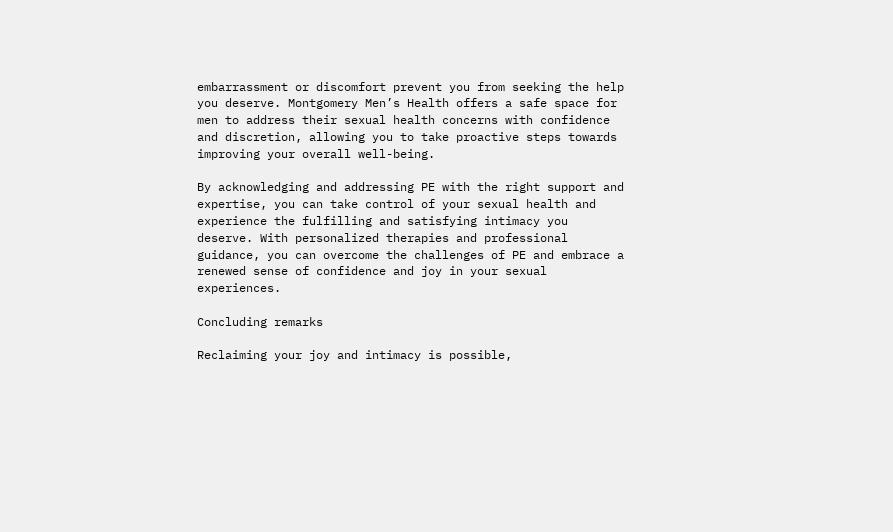embarrassment or discomfort prevent you from seeking the help you deserve. Montgomery Men’s Health offers a safe space for men to address their sexual health concerns with confidence and discretion, allowing you to take proactive steps towards improving your overall well-being.

By acknowledging and addressing PE with the right support and expertise, you can take control of your sexual health and experience the fulfilling and satisfying intimacy you deserve. With personalized therapies and professional guidance, you can overcome the challenges of PE and embrace a renewed sense of confidence and joy in your sexual experiences.

Concluding remarks

Reclaiming your joy and intimacy is possible,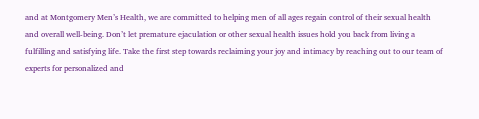and at Montgomery Men’s Health, we are committed to helping men of all ages regain control of their sexual health and overall well-being. Don’t let premature ejaculation or other sexual health issues hold you back from living a fulfilling and satisfying life. Take the first step towards reclaiming your joy and intimacy by reaching out to our team of experts for personalized and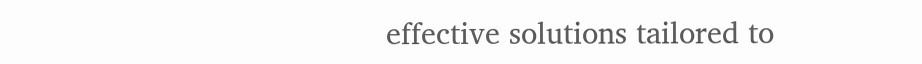effective solutions tailored to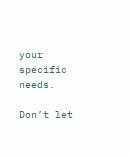your specific needs.

Don’t let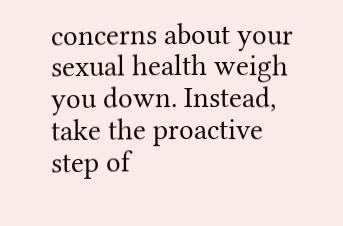concerns about your sexual health weigh you down. Instead, take the proactive step of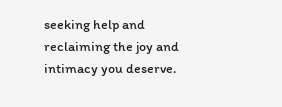seeking help and reclaiming the joy and intimacy you deserve.